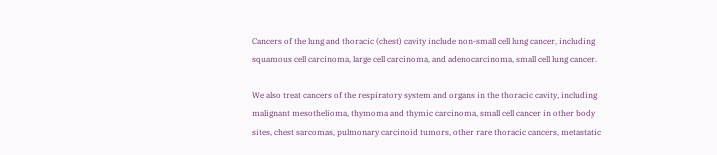Cancers of the lung and thoracic (chest) cavity include non-small cell lung cancer, including squamous cell carcinoma, large cell carcinoma, and adenocarcinoma, small cell lung cancer.

We also treat cancers of the respiratory system and organs in the thoracic cavity, including malignant mesothelioma, thymoma and thymic carcinoma, small cell cancer in other body sites, chest sarcomas, pulmonary carcinoid tumors, other rare thoracic cancers, metastatic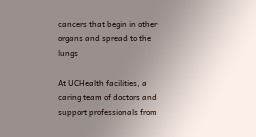cancers that begin in other organs and spread to the lungs

At UCHealth facilities, a caring team of doctors and support professionals from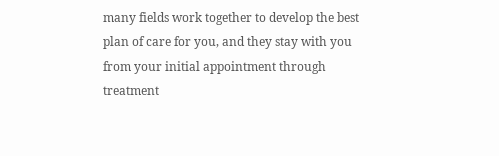many fields work together to develop the best plan of care for you, and they stay with you from your initial appointment through treatment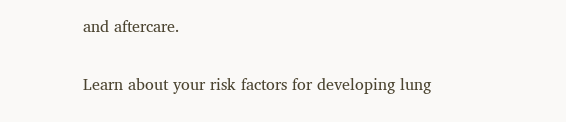and aftercare.

Learn about your risk factors for developing lung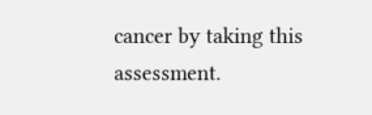cancer by taking this assessment.